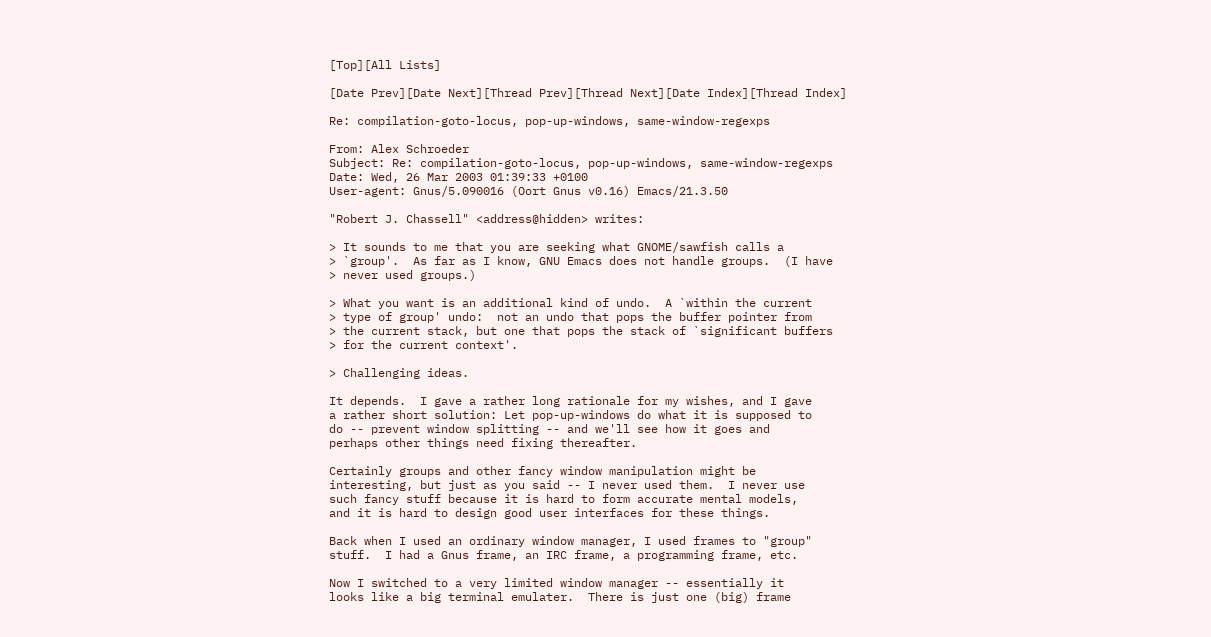[Top][All Lists]

[Date Prev][Date Next][Thread Prev][Thread Next][Date Index][Thread Index]

Re: compilation-goto-locus, pop-up-windows, same-window-regexps

From: Alex Schroeder
Subject: Re: compilation-goto-locus, pop-up-windows, same-window-regexps
Date: Wed, 26 Mar 2003 01:39:33 +0100
User-agent: Gnus/5.090016 (Oort Gnus v0.16) Emacs/21.3.50

"Robert J. Chassell" <address@hidden> writes:

> It sounds to me that you are seeking what GNOME/sawfish calls a
> `group'.  As far as I know, GNU Emacs does not handle groups.  (I have
> never used groups.)

> What you want is an additional kind of undo.  A `within the current
> type of group' undo:  not an undo that pops the buffer pointer from
> the current stack, but one that pops the stack of `significant buffers
> for the current context'.

> Challenging ideas.

It depends.  I gave a rather long rationale for my wishes, and I gave
a rather short solution: Let pop-up-windows do what it is supposed to
do -- prevent window splitting -- and we'll see how it goes and
perhaps other things need fixing thereafter.

Certainly groups and other fancy window manipulation might be
interesting, but just as you said -- I never used them.  I never use
such fancy stuff because it is hard to form accurate mental models,
and it is hard to design good user interfaces for these things.

Back when I used an ordinary window manager, I used frames to "group"
stuff.  I had a Gnus frame, an IRC frame, a programming frame, etc.

Now I switched to a very limited window manager -- essentially it
looks like a big terminal emulater.  There is just one (big) frame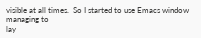visible at all times.  So I started to use Emacs window managing to
lay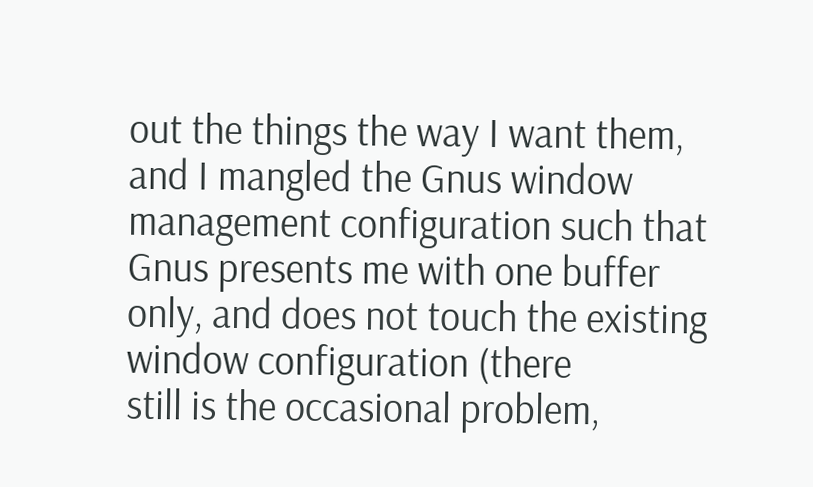out the things the way I want them, and I mangled the Gnus window
management configuration such that Gnus presents me with one buffer
only, and does not touch the existing window configuration (there
still is the occasional problem,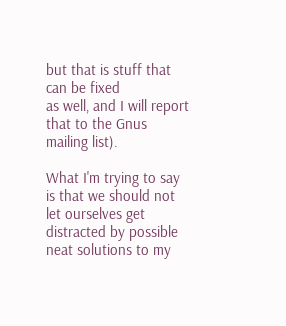but that is stuff that can be fixed
as well, and I will report that to the Gnus mailing list).

What I'm trying to say is that we should not let ourselves get
distracted by possible neat solutions to my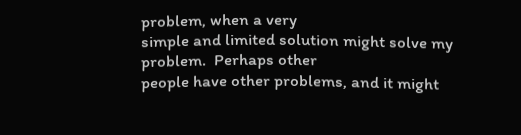problem, when a very
simple and limited solution might solve my problem.  Perhaps other
people have other problems, and it might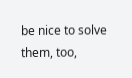be nice to solve them, too,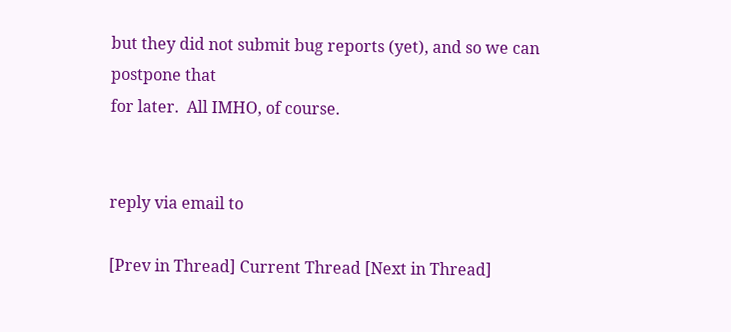but they did not submit bug reports (yet), and so we can postpone that
for later.  All IMHO, of course.


reply via email to

[Prev in Thread] Current Thread [Next in Thread]